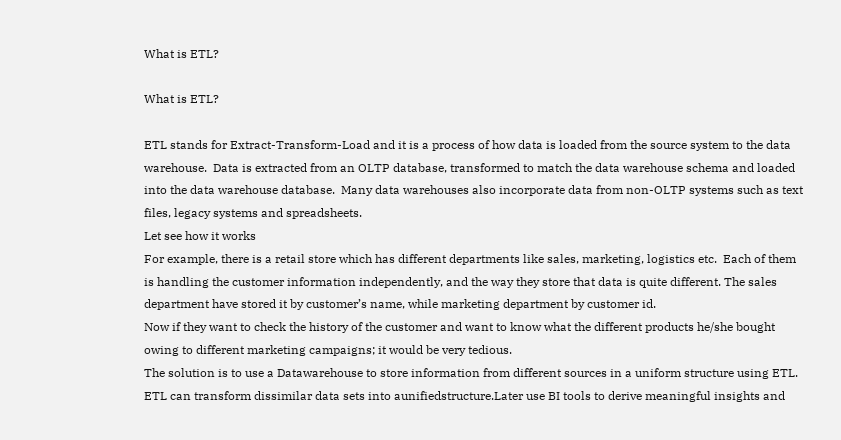What is ETL?

What is ETL?

ETL stands for Extract-Transform-Load and it is a process of how data is loaded from the source system to the data warehouse.  Data is extracted from an OLTP database, transformed to match the data warehouse schema and loaded into the data warehouse database.  Many data warehouses also incorporate data from non-OLTP systems such as text files, legacy systems and spreadsheets.
Let see how it works
For example, there is a retail store which has different departments like sales, marketing, logistics etc.  Each of them is handling the customer information independently, and the way they store that data is quite different. The sales department have stored it by customer’s name, while marketing department by customer id.
Now if they want to check the history of the customer and want to know what the different products he/she bought owing to different marketing campaigns; it would be very tedious.
The solution is to use a Datawarehouse to store information from different sources in a uniform structure using ETL. ETL can transform dissimilar data sets into aunifiedstructure.Later use BI tools to derive meaningful insights and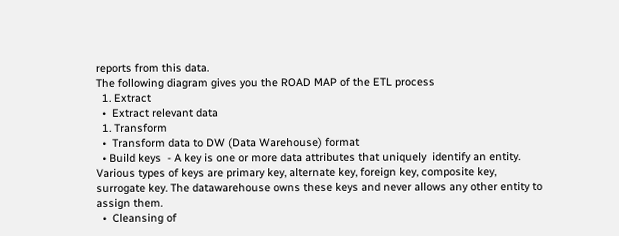reports from this data.
The following diagram gives you the ROAD MAP of the ETL process
  1. Extract
  •  Extract relevant data
  1. Transform
  •  Transform data to DW (Data Warehouse) format
  • Build keys  - A key is one or more data attributes that uniquely  identify an entity. Various types of keys are primary key, alternate key, foreign key, composite key, surrogate key. The datawarehouse owns these keys and never allows any other entity to assign them.
  •  Cleansing of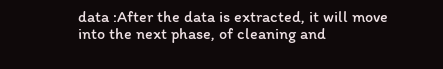data :After the data is extracted, it will move into the next phase, of cleaning and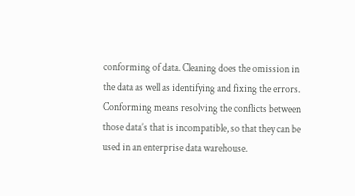conforming of data. Cleaning does the omission in the data as well as identifying and fixing the errors.  Conforming means resolving the conflicts between those data’s that is incompatible, so that they can be used in an enterprise data warehouse.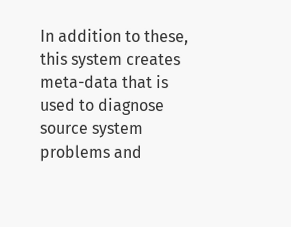In addition to these, this system creates meta-data that is used to diagnose source system problems and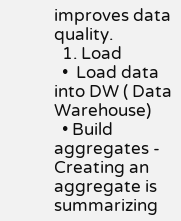improves data quality.
  1. Load
  •  Load data into DW ( Data Warehouse)
  • Build aggregates - Creating an aggregate is summarizing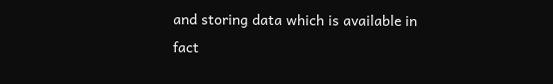and storing data which is available in fact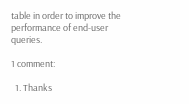table in order to improve the performance of end-user queries.

1 comment:

  1. Thanks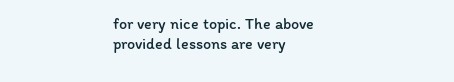for very nice topic. The above provided lessons are very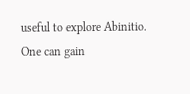useful to explore Abinitio. One can gain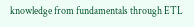knowledge from fundamentals through ETL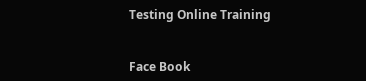Testing Online Training


Face Book